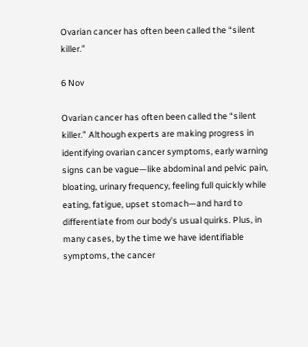Ovarian cancer has often been called the “silent killer.”

6 Nov

Ovarian cancer has often been called the “silent killer.” Although experts are making progress in identifying ovarian cancer symptoms, early warning signs can be vague—like abdominal and pelvic pain, bloating, urinary frequency, feeling full quickly while eating, fatigue, upset stomach—and hard to differentiate from our body’s usual quirks. Plus, in many cases, by the time we have identifiable symptoms, the cancer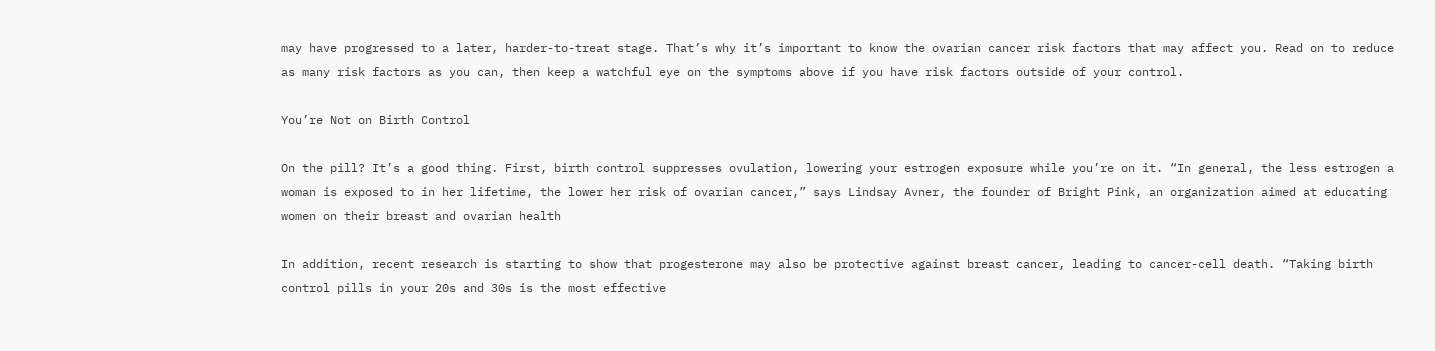may have progressed to a later, harder-to-treat stage. That’s why it’s important to know the ovarian cancer risk factors that may affect you. Read on to reduce as many risk factors as you can, then keep a watchful eye on the symptoms above if you have risk factors outside of your control.

You’re Not on Birth Control

On the pill? It’s a good thing. First, birth control suppresses ovulation, lowering your estrogen exposure while you’re on it. “In general, the less estrogen a woman is exposed to in her lifetime, the lower her risk of ovarian cancer,” says Lindsay Avner, the founder of Bright Pink, an organization aimed at educating women on their breast and ovarian health

In addition, recent research is starting to show that progesterone may also be protective against breast cancer, leading to cancer-cell death. “Taking birth control pills in your 20s and 30s is the most effective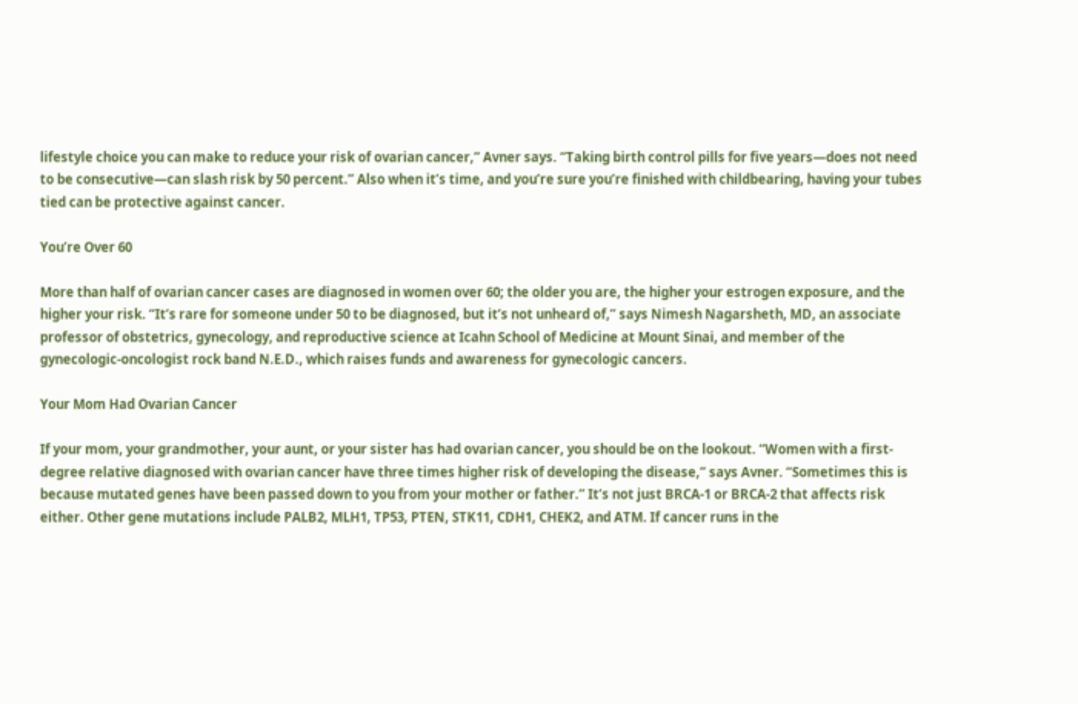lifestyle choice you can make to reduce your risk of ovarian cancer,” Avner says. “Taking birth control pills for five years—does not need to be consecutive—can slash risk by 50 percent.” Also when it’s time, and you’re sure you’re finished with childbearing, having your tubes tied can be protective against cancer.

You’re Over 60

More than half of ovarian cancer cases are diagnosed in women over 60; the older you are, the higher your estrogen exposure, and the higher your risk. “It’s rare for someone under 50 to be diagnosed, but it’s not unheard of,” says Nimesh Nagarsheth, MD, an associate professor of obstetrics, gynecology, and reproductive science at Icahn School of Medicine at Mount Sinai, and member of the gynecologic-oncologist rock band N.E.D., which raises funds and awareness for gynecologic cancers.

Your Mom Had Ovarian Cancer

If your mom, your grandmother, your aunt, or your sister has had ovarian cancer, you should be on the lookout. “Women with a first-degree relative diagnosed with ovarian cancer have three times higher risk of developing the disease,” says Avner. “Sometimes this is because mutated genes have been passed down to you from your mother or father.” It’s not just BRCA-1 or BRCA-2 that affects risk either. Other gene mutations include PALB2, MLH1, TP53, PTEN, STK11, CDH1, CHEK2, and ATM. If cancer runs in the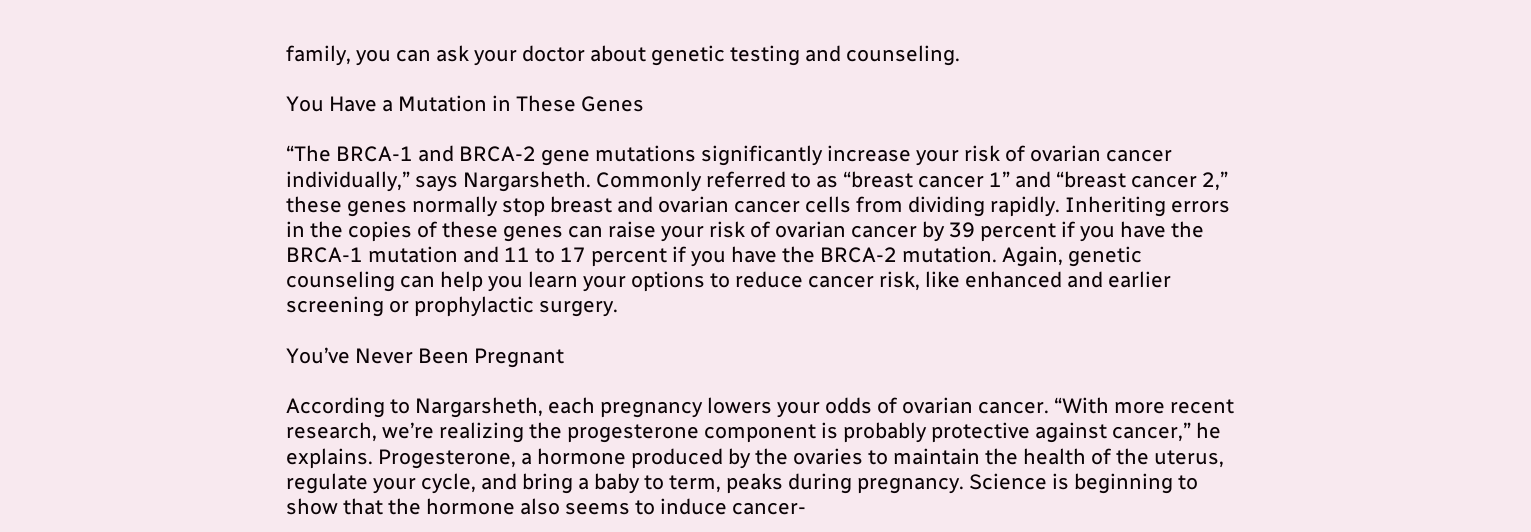family, you can ask your doctor about genetic testing and counseling.

You Have a Mutation in These Genes

“The BRCA-1 and BRCA-2 gene mutations significantly increase your risk of ovarian cancer individually,” says Nargarsheth. Commonly referred to as “breast cancer 1” and “breast cancer 2,” these genes normally stop breast and ovarian cancer cells from dividing rapidly. Inheriting errors in the copies of these genes can raise your risk of ovarian cancer by 39 percent if you have the BRCA-1 mutation and 11 to 17 percent if you have the BRCA-2 mutation. Again, genetic counseling can help you learn your options to reduce cancer risk, like enhanced and earlier screening or prophylactic surgery.

You’ve Never Been Pregnant

According to Nargarsheth, each pregnancy lowers your odds of ovarian cancer. “With more recent research, we’re realizing the progesterone component is probably protective against cancer,” he explains. Progesterone, a hormone produced by the ovaries to maintain the health of the uterus, regulate your cycle, and bring a baby to term, peaks during pregnancy. Science is beginning to show that the hormone also seems to induce cancer-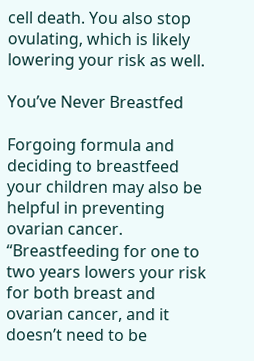cell death. You also stop ovulating, which is likely lowering your risk as well.

You’ve Never Breastfed

Forgoing formula and deciding to breastfeed your children may also be helpful in preventing ovarian cancer. “Breastfeeding for one to two years lowers your risk for both breast and ovarian cancer, and it doesn’t need to be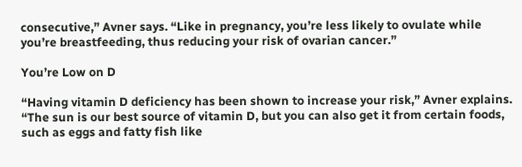consecutive,” Avner says. “Like in pregnancy, you’re less likely to ovulate while you’re breastfeeding, thus reducing your risk of ovarian cancer.”

You’re Low on D

“Having vitamin D deficiency has been shown to increase your risk,” Avner explains. “The sun is our best source of vitamin D, but you can also get it from certain foods, such as eggs and fatty fish like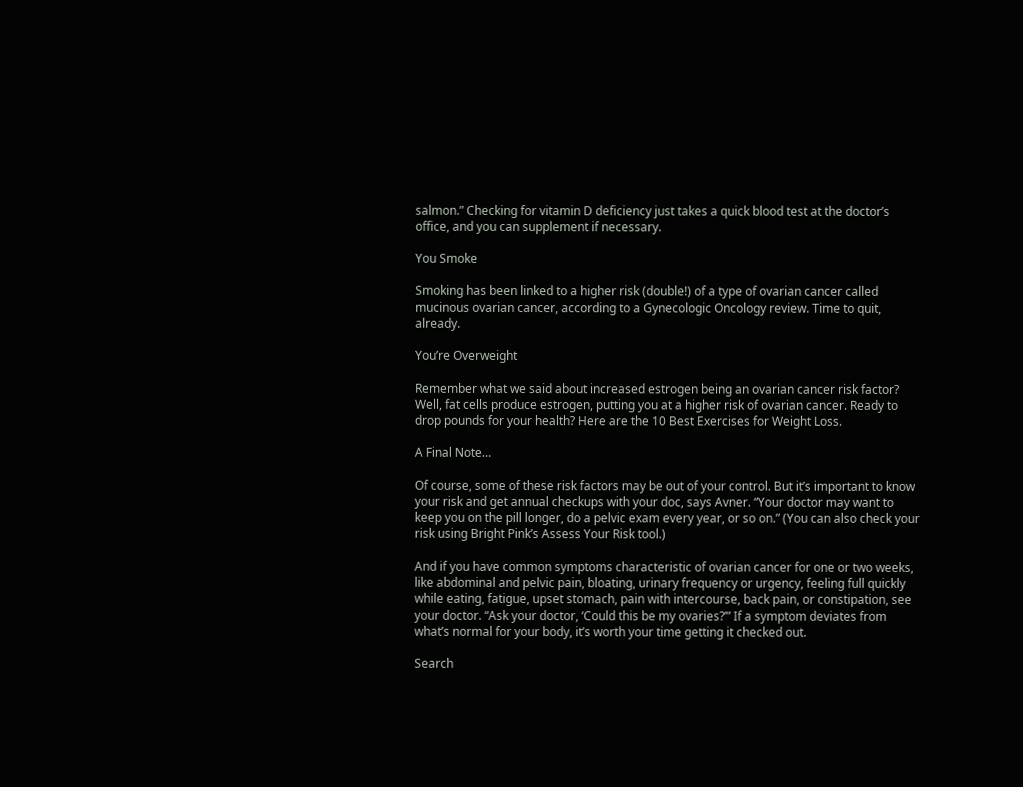salmon.” Checking for vitamin D deficiency just takes a quick blood test at the doctor’s office, and you can supplement if necessary.

You Smoke

Smoking has been linked to a higher risk (double!) of a type of ovarian cancer called mucinous ovarian cancer, according to a Gynecologic Oncology review. Time to quit, already.

You’re Overweight

Remember what we said about increased estrogen being an ovarian cancer risk factor? Well, fat cells produce estrogen, putting you at a higher risk of ovarian cancer. Ready to drop pounds for your health? Here are the 10 Best Exercises for Weight Loss.

A Final Note…

Of course, some of these risk factors may be out of your control. But it’s important to know your risk and get annual checkups with your doc, says Avner. “Your doctor may want to keep you on the pill longer, do a pelvic exam every year, or so on.” (You can also check your risk using Bright Pink’s Assess Your Risk tool.)

And if you have common symptoms characteristic of ovarian cancer for one or two weeks, like abdominal and pelvic pain, bloating, urinary frequency or urgency, feeling full quickly while eating, fatigue, upset stomach, pain with intercourse, back pain, or constipation, see your doctor. “Ask your doctor, ‘Could this be my ovaries?’” If a symptom deviates from what’s normal for your body, it’s worth your time getting it checked out.

Search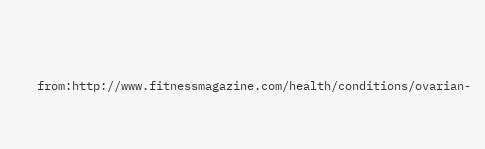from:http://www.fitnessmagazine.com/health/conditions/ovarian-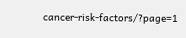cancer-risk-factors/?page=1